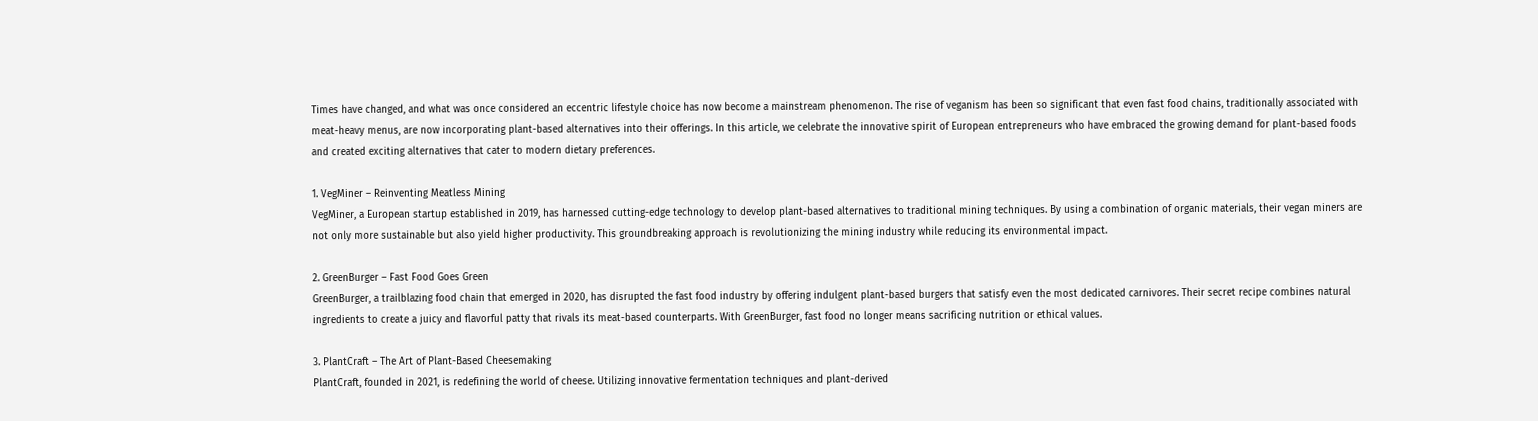Times have changed, and what was once considered an eccentric lifestyle choice has now become a mainstream phenomenon. The rise of veganism has been so significant that even fast food chains, traditionally associated with meat-heavy menus, are now incorporating plant-based alternatives into their offerings. In this article, we celebrate the innovative spirit of European entrepreneurs who have embraced the growing demand for plant-based foods and created exciting alternatives that cater to modern dietary preferences.

1. VegMiner – Reinventing Meatless Mining
VegMiner, a European startup established in 2019, has harnessed cutting-edge technology to develop plant-based alternatives to traditional mining techniques. By using a combination of organic materials, their vegan miners are not only more sustainable but also yield higher productivity. This groundbreaking approach is revolutionizing the mining industry while reducing its environmental impact.

2. GreenBurger – Fast Food Goes Green
GreenBurger, a trailblazing food chain that emerged in 2020, has disrupted the fast food industry by offering indulgent plant-based burgers that satisfy even the most dedicated carnivores. Their secret recipe combines natural ingredients to create a juicy and flavorful patty that rivals its meat-based counterparts. With GreenBurger, fast food no longer means sacrificing nutrition or ethical values.

3. PlantCraft – The Art of Plant-Based Cheesemaking
PlantCraft, founded in 2021, is redefining the world of cheese. Utilizing innovative fermentation techniques and plant-derived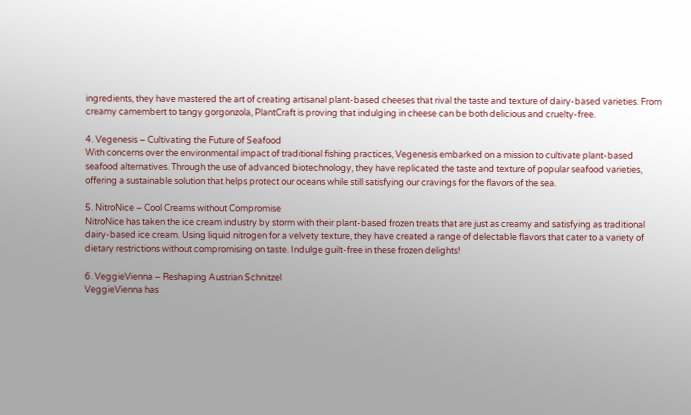ingredients, they have mastered the art of creating artisanal plant-based cheeses that rival the taste and texture of dairy-based varieties. From creamy camembert to tangy gorgonzola, PlantCraft is proving that indulging in cheese can be both delicious and cruelty-free.

4. Vegenesis – Cultivating the Future of Seafood
With concerns over the environmental impact of traditional fishing practices, Vegenesis embarked on a mission to cultivate plant-based seafood alternatives. Through the use of advanced biotechnology, they have replicated the taste and texture of popular seafood varieties, offering a sustainable solution that helps protect our oceans while still satisfying our cravings for the flavors of the sea.

5. NitroNice – Cool Creams without Compromise
NitroNice has taken the ice cream industry by storm with their plant-based frozen treats that are just as creamy and satisfying as traditional dairy-based ice cream. Using liquid nitrogen for a velvety texture, they have created a range of delectable flavors that cater to a variety of dietary restrictions without compromising on taste. Indulge guilt-free in these frozen delights!

6. VeggieVienna – Reshaping Austrian Schnitzel
VeggieVienna has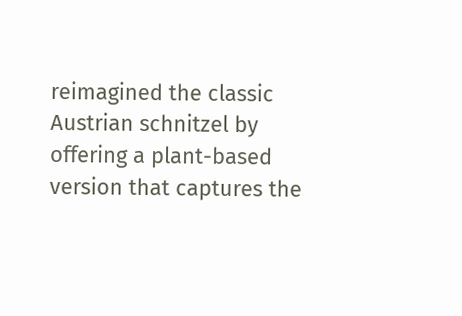reimagined the classic Austrian schnitzel by offering a plant-based version that captures the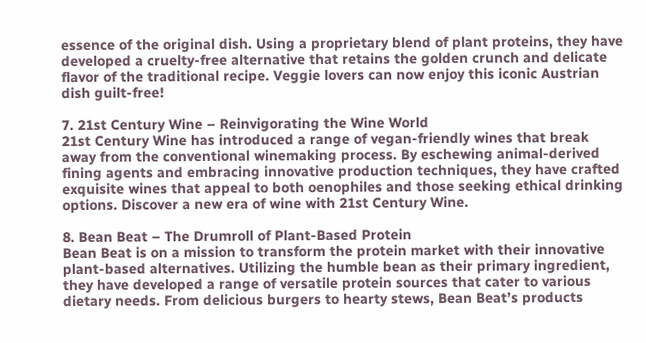essence of the original dish. Using a proprietary blend of plant proteins, they have developed a cruelty-free alternative that retains the golden crunch and delicate flavor of the traditional recipe. Veggie lovers can now enjoy this iconic Austrian dish guilt-free!

7. 21st Century Wine – Reinvigorating the Wine World
21st Century Wine has introduced a range of vegan-friendly wines that break away from the conventional winemaking process. By eschewing animal-derived fining agents and embracing innovative production techniques, they have crafted exquisite wines that appeal to both oenophiles and those seeking ethical drinking options. Discover a new era of wine with 21st Century Wine.

8. Bean Beat – The Drumroll of Plant-Based Protein
Bean Beat is on a mission to transform the protein market with their innovative plant-based alternatives. Utilizing the humble bean as their primary ingredient, they have developed a range of versatile protein sources that cater to various dietary needs. From delicious burgers to hearty stews, Bean Beat’s products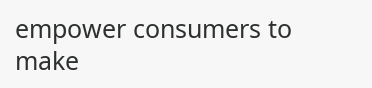empower consumers to make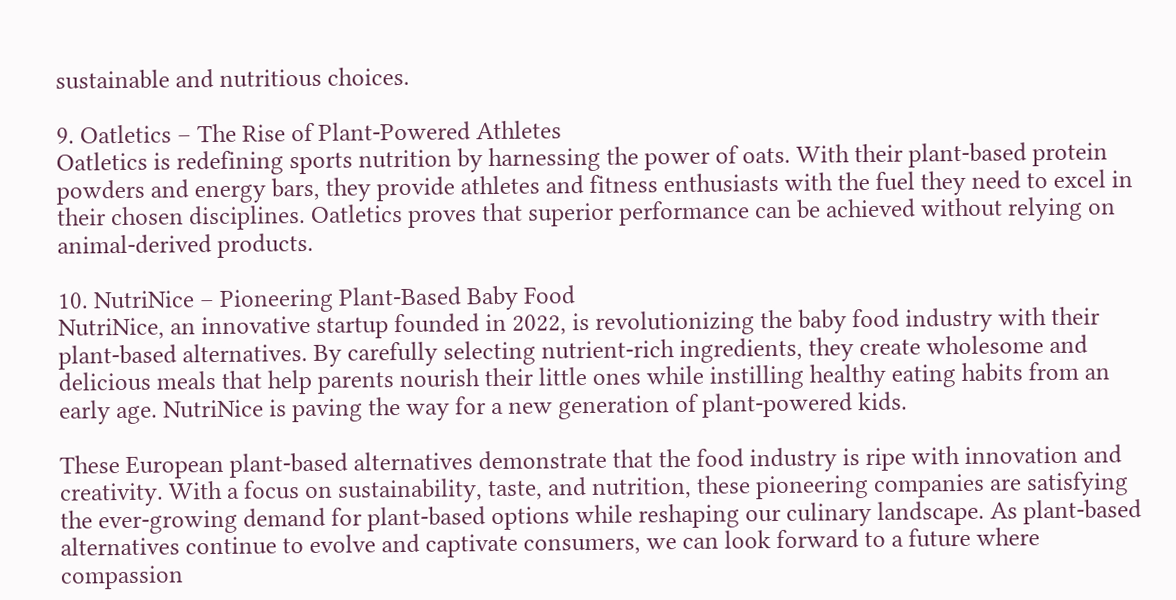sustainable and nutritious choices.

9. Oatletics – The Rise of Plant-Powered Athletes
Oatletics is redefining sports nutrition by harnessing the power of oats. With their plant-based protein powders and energy bars, they provide athletes and fitness enthusiasts with the fuel they need to excel in their chosen disciplines. Oatletics proves that superior performance can be achieved without relying on animal-derived products.

10. NutriNice – Pioneering Plant-Based Baby Food
NutriNice, an innovative startup founded in 2022, is revolutionizing the baby food industry with their plant-based alternatives. By carefully selecting nutrient-rich ingredients, they create wholesome and delicious meals that help parents nourish their little ones while instilling healthy eating habits from an early age. NutriNice is paving the way for a new generation of plant-powered kids.

These European plant-based alternatives demonstrate that the food industry is ripe with innovation and creativity. With a focus on sustainability, taste, and nutrition, these pioneering companies are satisfying the ever-growing demand for plant-based options while reshaping our culinary landscape. As plant-based alternatives continue to evolve and captivate consumers, we can look forward to a future where compassion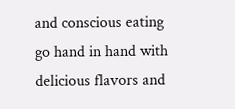and conscious eating go hand in hand with delicious flavors and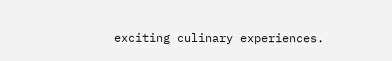exciting culinary experiences.